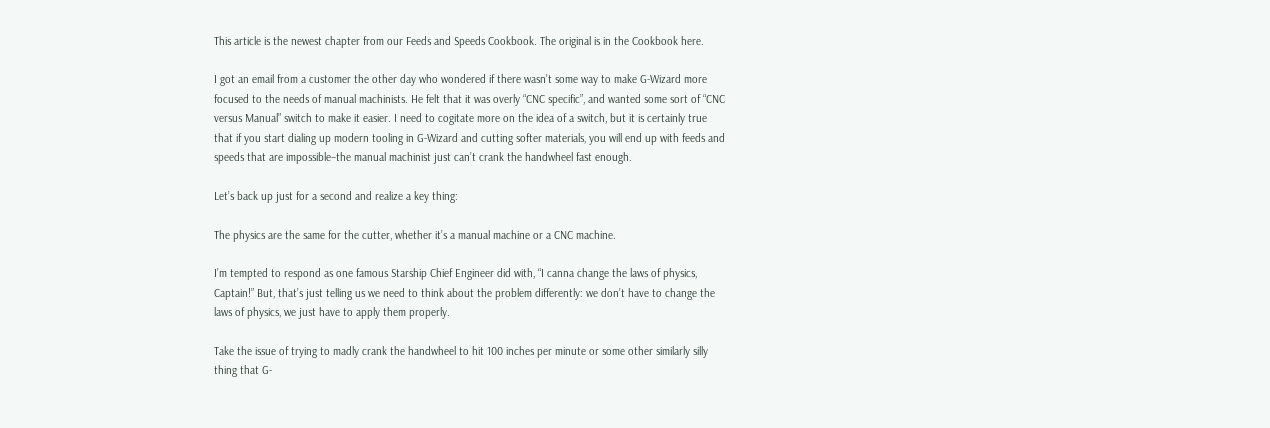This article is the newest chapter from our Feeds and Speeds Cookbook. The original is in the Cookbook here.

I got an email from a customer the other day who wondered if there wasn’t some way to make G-Wizard more focused to the needs of manual machinists. He felt that it was overly “CNC specific”, and wanted some sort of “CNC versus Manual” switch to make it easier. I need to cogitate more on the idea of a switch, but it is certainly true that if you start dialing up modern tooling in G-Wizard and cutting softer materials, you will end up with feeds and speeds that are impossible–the manual machinist just can’t crank the handwheel fast enough.

Let’s back up just for a second and realize a key thing:

The physics are the same for the cutter, whether it’s a manual machine or a CNC machine.

I’m tempted to respond as one famous Starship Chief Engineer did with, “I canna change the laws of physics, Captain!” But, that’s just telling us we need to think about the problem differently: we don’t have to change the laws of physics, we just have to apply them properly.

Take the issue of trying to madly crank the handwheel to hit 100 inches per minute or some other similarly silly thing that G-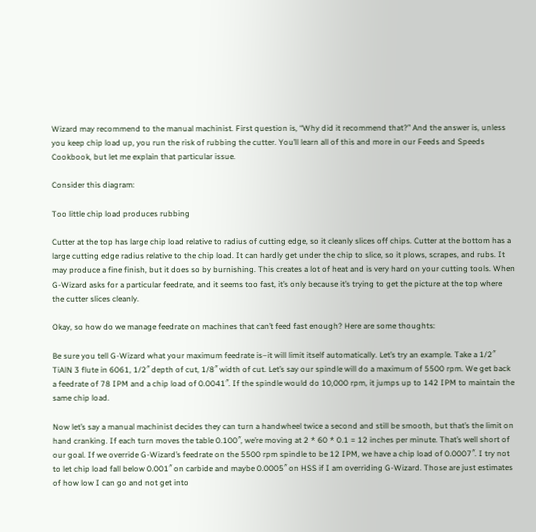Wizard may recommend to the manual machinist. First question is, “Why did it recommend that?” And the answer is, unless you keep chip load up, you run the risk of rubbing the cutter. You’ll learn all of this and more in our Feeds and Speeds Cookbook, but let me explain that particular issue.

Consider this diagram:

Too little chip load produces rubbing

Cutter at the top has large chip load relative to radius of cutting edge, so it cleanly slices off chips. Cutter at the bottom has a large cutting edge radius relative to the chip load. It can hardly get under the chip to slice, so it plows, scrapes, and rubs. It may produce a fine finish, but it does so by burnishing. This creates a lot of heat and is very hard on your cutting tools. When G-Wizard asks for a particular feedrate, and it seems too fast, it’s only because it’s trying to get the picture at the top where the cutter slices cleanly.

Okay, so how do we manage feedrate on machines that can’t feed fast enough? Here are some thoughts:

Be sure you tell G-Wizard what your maximum feedrate is–it will limit itself automatically. Let’s try an example. Take a 1/2″ TiAlN 3 flute in 6061, 1/2″ depth of cut, 1/8″ width of cut. Let’s say our spindle will do a maximum of 5500 rpm. We get back a feedrate of 78 IPM and a chip load of 0.0041″. If the spindle would do 10,000 rpm, it jumps up to 142 IPM to maintain the same chip load.

Now let’s say a manual machinist decides they can turn a handwheel twice a second and still be smooth, but that’s the limit on hand cranking. If each turn moves the table 0.100″, we’re moving at 2 * 60 * 0.1 = 12 inches per minute. That’s well short of our goal. If we override G-Wizard’s feedrate on the 5500 rpm spindle to be 12 IPM, we have a chip load of 0.0007″. I try not to let chip load fall below 0.001″ on carbide and maybe 0.0005″ on HSS if I am overriding G-Wizard. Those are just estimates of how low I can go and not get into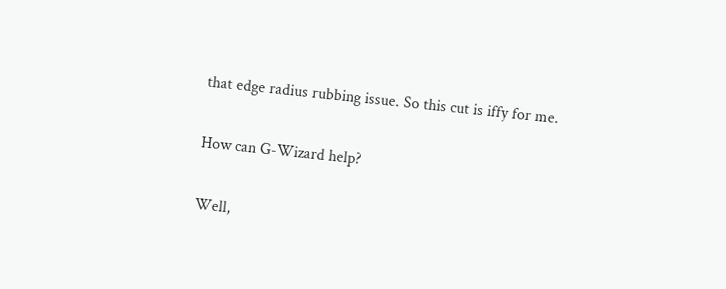that edge radius rubbing issue. So this cut is iffy for me.

How can G-Wizard help?

Well,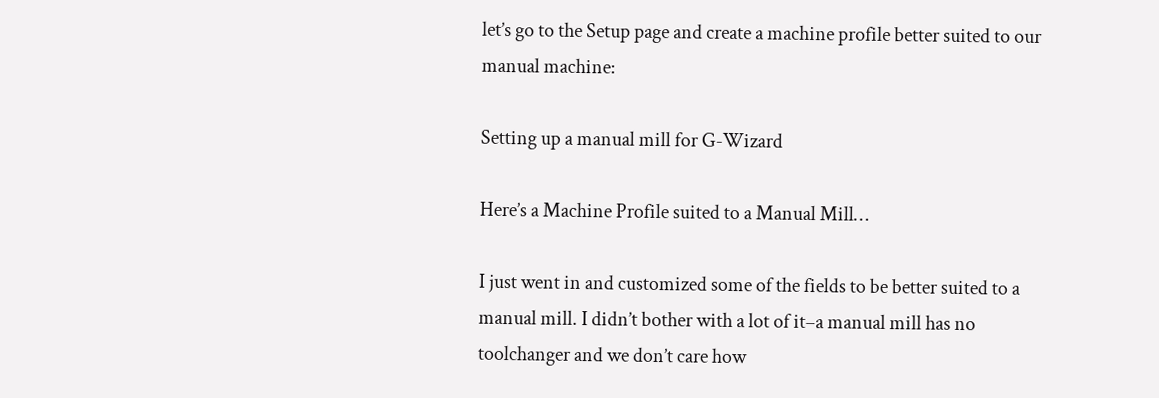let’s go to the Setup page and create a machine profile better suited to our manual machine:

Setting up a manual mill for G-Wizard

Here’s a Machine Profile suited to a Manual Mill…

I just went in and customized some of the fields to be better suited to a manual mill. I didn’t bother with a lot of it–a manual mill has no toolchanger and we don’t care how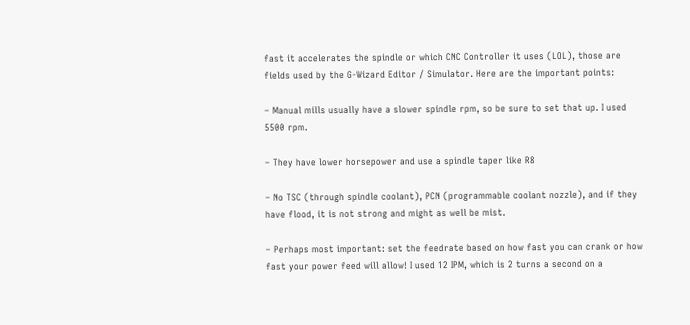fast it accelerates the spindle or which CNC Controller it uses (LOL), those are fields used by the G-Wizard Editor / Simulator. Here are the important points:

– Manual mills usually have a slower spindle rpm, so be sure to set that up. I used 5500 rpm.

– They have lower horsepower and use a spindle taper like R8

– No TSC (through spindle coolant), PCN (programmable coolant nozzle), and if they have flood, it is not strong and might as well be mist.

– Perhaps most important: set the feedrate based on how fast you can crank or how fast your power feed will allow! I used 12 IPM, which is 2 turns a second on a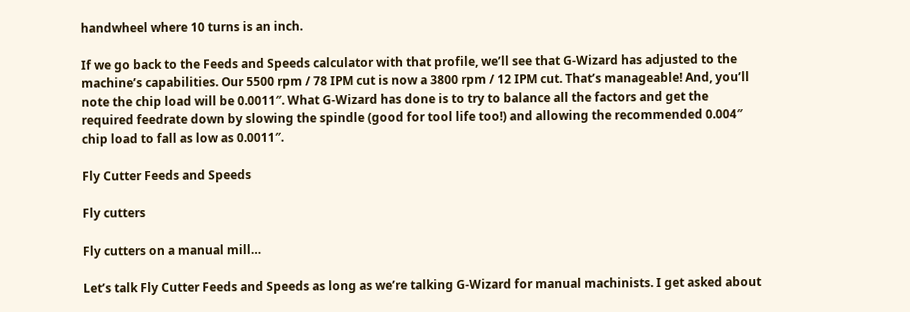handwheel where 10 turns is an inch.

If we go back to the Feeds and Speeds calculator with that profile, we’ll see that G-Wizard has adjusted to the machine’s capabilities. Our 5500 rpm / 78 IPM cut is now a 3800 rpm / 12 IPM cut. That’s manageable! And, you’ll note the chip load will be 0.0011″. What G-Wizard has done is to try to balance all the factors and get the required feedrate down by slowing the spindle (good for tool life too!) and allowing the recommended 0.004″ chip load to fall as low as 0.0011″.

Fly Cutter Feeds and Speeds

Fly cutters

Fly cutters on a manual mill…

Let’s talk Fly Cutter Feeds and Speeds as long as we’re talking G-Wizard for manual machinists. I get asked about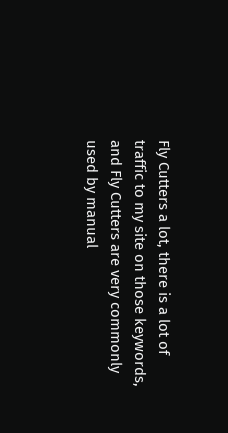Fly Cutters a lot, there is a lot of traffic to my site on those keywords, and Fly Cutters are very commonly used by manual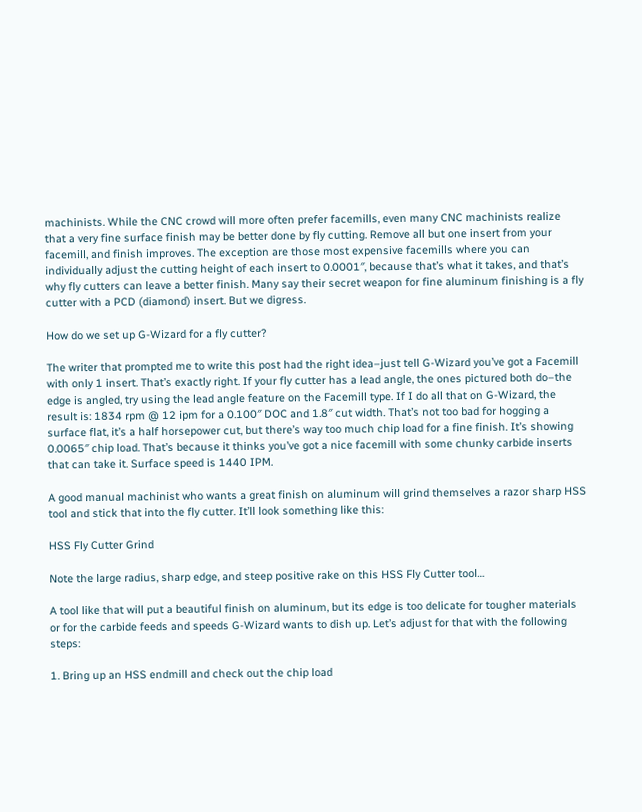machinists. While the CNC crowd will more often prefer facemills, even many CNC machinists realize that a very fine surface finish may be better done by fly cutting. Remove all but one insert from your facemill, and finish improves. The exception are those most expensive facemills where you can individually adjust the cutting height of each insert to 0.0001″, because that’s what it takes, and that’s why fly cutters can leave a better finish. Many say their secret weapon for fine aluminum finishing is a fly cutter with a PCD (diamond) insert. But we digress.

How do we set up G-Wizard for a fly cutter?

The writer that prompted me to write this post had the right idea–just tell G-Wizard you’ve got a Facemill with only 1 insert. That’s exactly right. If your fly cutter has a lead angle, the ones pictured both do–the edge is angled, try using the lead angle feature on the Facemill type. If I do all that on G-Wizard, the result is: 1834 rpm @ 12 ipm for a 0.100″ DOC and 1.8″ cut width. That’s not too bad for hogging a surface flat, it’s a half horsepower cut, but there’s way too much chip load for a fine finish. It’s showing 0.0065″ chip load. That’s because it thinks you’ve got a nice facemill with some chunky carbide inserts that can take it. Surface speed is 1440 IPM.

A good manual machinist who wants a great finish on aluminum will grind themselves a razor sharp HSS tool and stick that into the fly cutter. It’ll look something like this:

HSS Fly Cutter Grind

Note the large radius, sharp edge, and steep positive rake on this HSS Fly Cutter tool…

A tool like that will put a beautiful finish on aluminum, but its edge is too delicate for tougher materials or for the carbide feeds and speeds G-Wizard wants to dish up. Let’s adjust for that with the following steps:

1. Bring up an HSS endmill and check out the chip load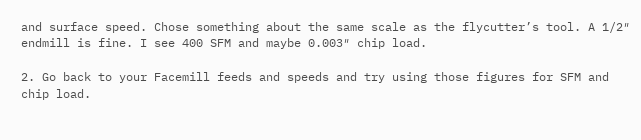and surface speed. Chose something about the same scale as the flycutter’s tool. A 1/2″ endmill is fine. I see 400 SFM and maybe 0.003″ chip load.

2. Go back to your Facemill feeds and speeds and try using those figures for SFM and chip load.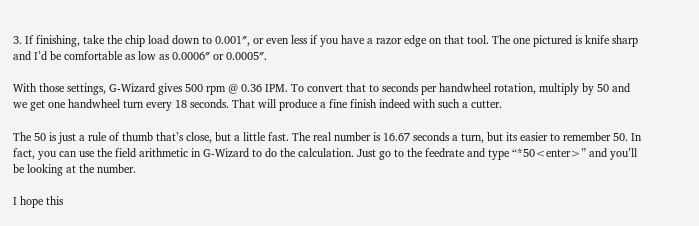3. If finishing, take the chip load down to 0.001″, or even less if you have a razor edge on that tool. The one pictured is knife sharp and I’d be comfortable as low as 0.0006″ or 0.0005″.

With those settings, G-Wizard gives 500 rpm @ 0.36 IPM. To convert that to seconds per handwheel rotation, multiply by 50 and we get one handwheel turn every 18 seconds. That will produce a fine finish indeed with such a cutter.

The 50 is just a rule of thumb that’s close, but a little fast. The real number is 16.67 seconds a turn, but its easier to remember 50. In fact, you can use the field arithmetic in G-Wizard to do the calculation. Just go to the feedrate and type “*50<enter>” and you’ll be looking at the number.

I hope this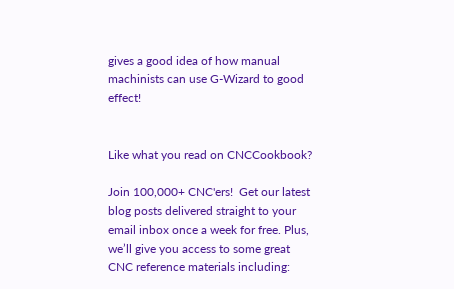gives a good idea of how manual machinists can use G-Wizard to good effect!


Like what you read on CNCCookbook?

Join 100,000+ CNC'ers!  Get our latest blog posts delivered straight to your email inbox once a week for free. Plus, we’ll give you access to some great CNC reference materials including: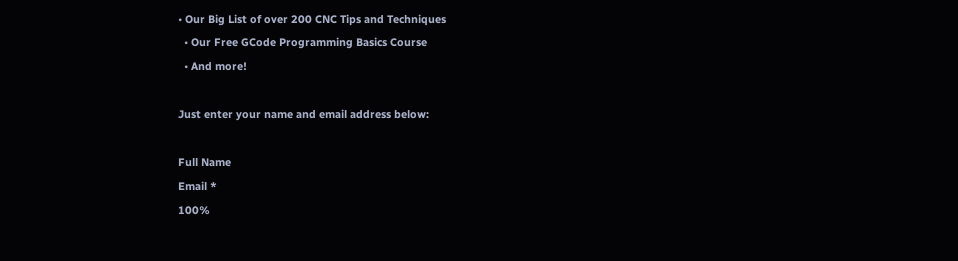• Our Big List of over 200 CNC Tips and Techniques
  • Our Free GCode Programming Basics Course
  • And more!

Just enter your name and email address below:

Full Name
Email *
100%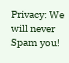Privacy: We will never Spam you!